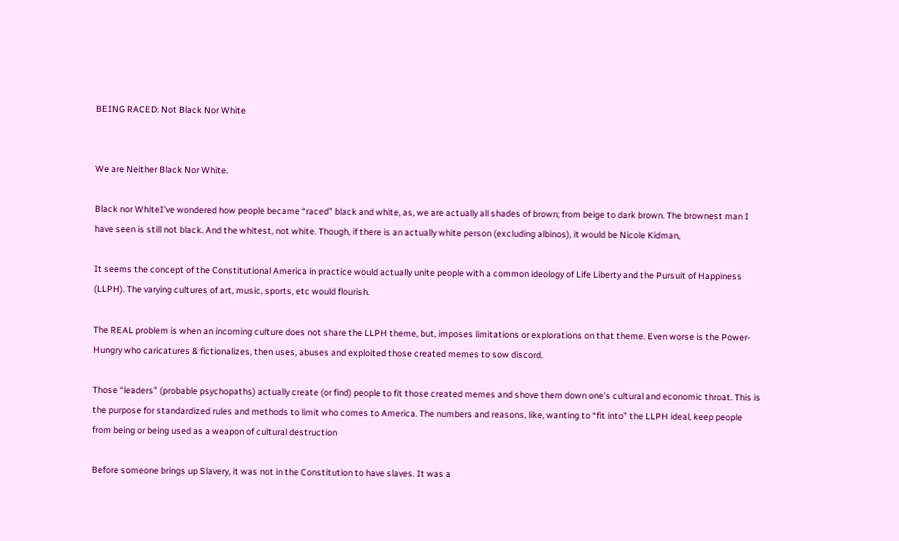BEING RACED: Not Black Nor White


We are Neither Black Nor White.

Black nor WhiteI’ve wondered how people became “raced” black and white, as, we are actually all shades of brown; from beige to dark brown. The brownest man I have seen is still not black. And the whitest, not white. Though, if there is an actually white person (excluding albinos), it would be Nicole Kidman,

It seems the concept of the Constitutional America in practice would actually unite people with a common ideology of Life Liberty and the Pursuit of Happiness (LLPH). The varying cultures of art, music, sports, etc would flourish.

The REAL problem is when an incoming culture does not share the LLPH theme, but, imposes limitations or explorations on that theme. Even worse is the Power-Hungry who caricatures & fictionalizes, then uses, abuses and exploited those created memes to sow discord.

Those “leaders” (probable psychopaths) actually create (or find) people to fit those created memes and shove them down one’s cultural and economic throat. This is the purpose for standardized rules and methods to limit who comes to America. The numbers and reasons, like, wanting to “fit into” the LLPH ideal, keep people from being or being used as a weapon of cultural destruction

Before someone brings up Slavery, it was not in the Constitution to have slaves. It was a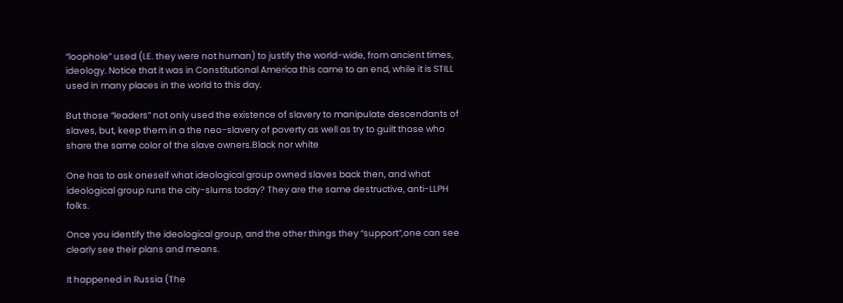“loophole” used (I.E. they were not human) to justify the world-wide, from ancient times, ideology. Notice that it was in Constitutional America this came to an end, while it is STILL used in many places in the world to this day.

But those “leaders” not only used the existence of slavery to manipulate descendants of slaves, but, keep them in a the neo-slavery of poverty as well as try to guilt those who share the same color of the slave owners.Black nor white

One has to ask oneself what ideological group owned slaves back then, and what ideological group runs the city-slums today? They are the same destructive, anti-LLPH folks.

Once you identify the ideological group, and the other things they “support”,one can see clearly see their plans and means.

It happened in Russia (The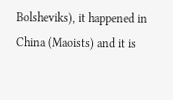Bolsheviks), it happened in China (Maoists) and it is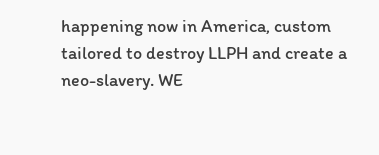happening now in America, custom tailored to destroy LLPH and create a neo-slavery. WE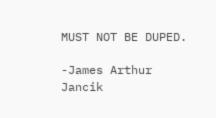MUST NOT BE DUPED.

-James Arthur Jancik